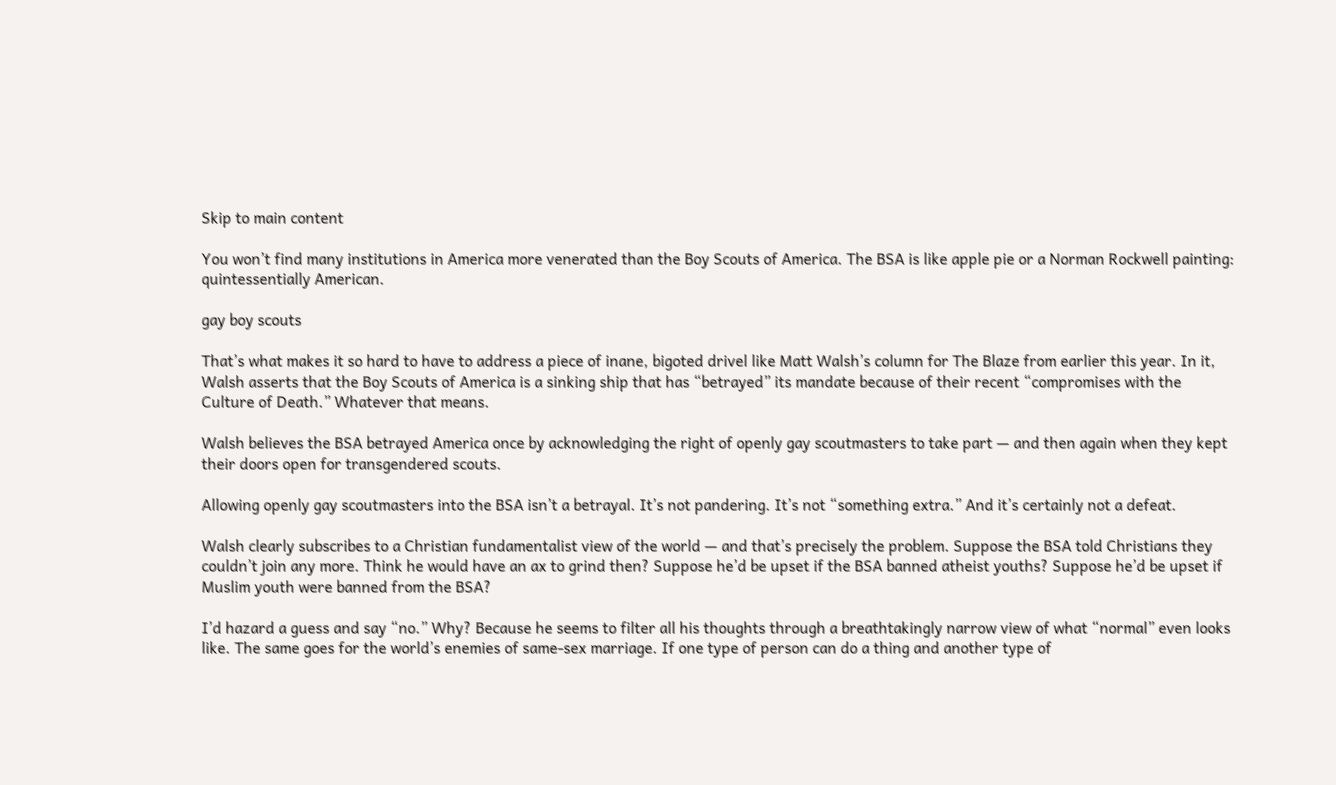Skip to main content

You won’t find many institutions in America more venerated than the Boy Scouts of America. The BSA is like apple pie or a Norman Rockwell painting: quintessentially American.

gay boy scouts

That’s what makes it so hard to have to address a piece of inane, bigoted drivel like Matt Walsh’s column for The Blaze from earlier this year. In it, Walsh asserts that the Boy Scouts of America is a sinking ship that has “betrayed” its mandate because of their recent “compromises with the Culture of Death.” Whatever that means.

Walsh believes the BSA betrayed America once by acknowledging the right of openly gay scoutmasters to take part — and then again when they kept their doors open for transgendered scouts.

Allowing openly gay scoutmasters into the BSA isn’t a betrayal. It’s not pandering. It’s not “something extra.” And it’s certainly not a defeat.

Walsh clearly subscribes to a Christian fundamentalist view of the world — and that’s precisely the problem. Suppose the BSA told Christians they couldn’t join any more. Think he would have an ax to grind then? Suppose he’d be upset if the BSA banned atheist youths? Suppose he’d be upset if Muslim youth were banned from the BSA?

I’d hazard a guess and say “no.” Why? Because he seems to filter all his thoughts through a breathtakingly narrow view of what “normal” even looks like. The same goes for the world’s enemies of same-sex marriage. If one type of person can do a thing and another type of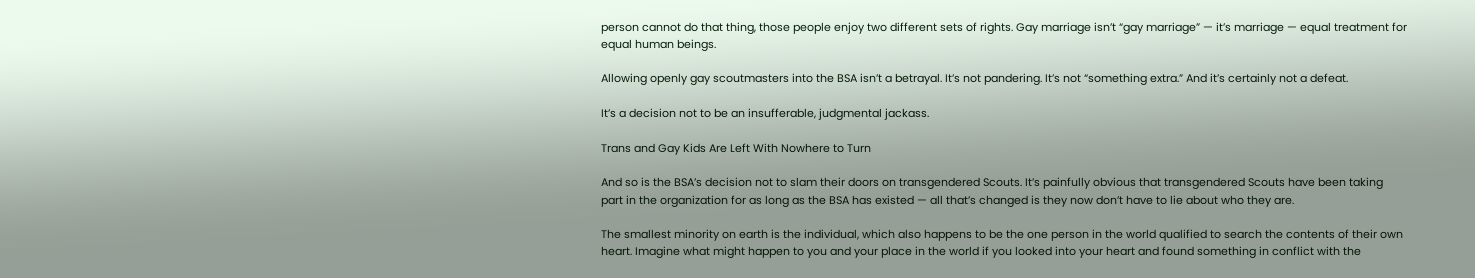person cannot do that thing, those people enjoy two different sets of rights. Gay marriage isn’t “gay marriage” — it’s marriage — equal treatment for equal human beings.

Allowing openly gay scoutmasters into the BSA isn’t a betrayal. It’s not pandering. It’s not “something extra.” And it’s certainly not a defeat.

It’s a decision not to be an insufferable, judgmental jackass.

Trans and Gay Kids Are Left With Nowhere to Turn

And so is the BSA’s decision not to slam their doors on transgendered Scouts. It’s painfully obvious that transgendered Scouts have been taking part in the organization for as long as the BSA has existed — all that’s changed is they now don’t have to lie about who they are.

The smallest minority on earth is the individual, which also happens to be the one person in the world qualified to search the contents of their own heart. Imagine what might happen to you and your place in the world if you looked into your heart and found something in conflict with the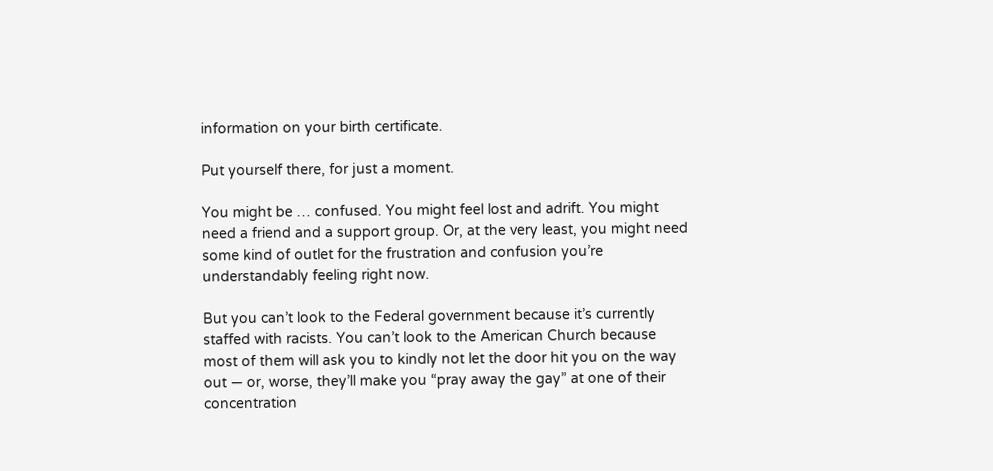information on your birth certificate.

Put yourself there, for just a moment.

You might be … confused. You might feel lost and adrift. You might need a friend and a support group. Or, at the very least, you might need some kind of outlet for the frustration and confusion you’re understandably feeling right now.

But you can’t look to the Federal government because it’s currently staffed with racists. You can’t look to the American Church because most of them will ask you to kindly not let the door hit you on the way out — or, worse, they’ll make you “pray away the gay” at one of their concentration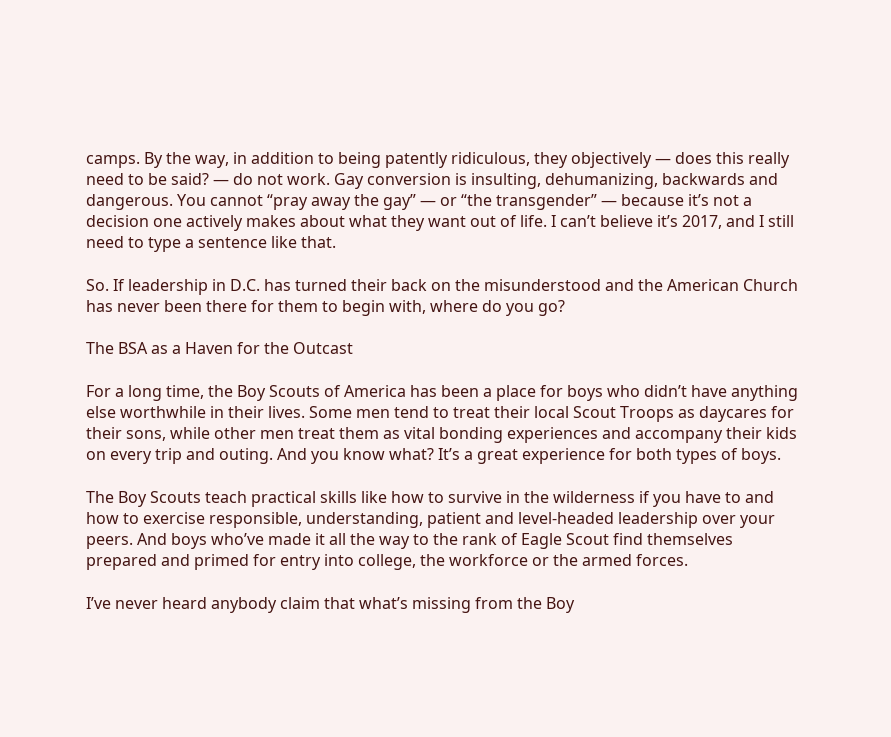camps. By the way, in addition to being patently ridiculous, they objectively — does this really need to be said? — do not work. Gay conversion is insulting, dehumanizing, backwards and dangerous. You cannot “pray away the gay” — or “the transgender” — because it’s not a decision one actively makes about what they want out of life. I can’t believe it’s 2017, and I still need to type a sentence like that.

So. If leadership in D.C. has turned their back on the misunderstood and the American Church has never been there for them to begin with, where do you go?

The BSA as a Haven for the Outcast

For a long time, the Boy Scouts of America has been a place for boys who didn’t have anything else worthwhile in their lives. Some men tend to treat their local Scout Troops as daycares for their sons, while other men treat them as vital bonding experiences and accompany their kids on every trip and outing. And you know what? It’s a great experience for both types of boys.

The Boy Scouts teach practical skills like how to survive in the wilderness if you have to and how to exercise responsible, understanding, patient and level-headed leadership over your peers. And boys who’ve made it all the way to the rank of Eagle Scout find themselves prepared and primed for entry into college, the workforce or the armed forces.

I’ve never heard anybody claim that what’s missing from the Boy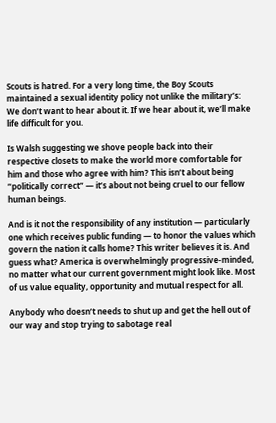Scouts is hatred. For a very long time, the Boy Scouts maintained a sexual identity policy not unlike the military’s: We don’t want to hear about it. If we hear about it, we’ll make life difficult for you.

Is Walsh suggesting we shove people back into their respective closets to make the world more comfortable for him and those who agree with him? This isn’t about being “politically correct” — it’s about not being cruel to our fellow human beings.

And is it not the responsibility of any institution — particularly one which receives public funding — to honor the values which govern the nation it calls home? This writer believes it is. And guess what? America is overwhelmingly progressive-minded, no matter what our current government might look like. Most of us value equality, opportunity and mutual respect for all.

Anybody who doesn’t needs to shut up and get the hell out of our way and stop trying to sabotage real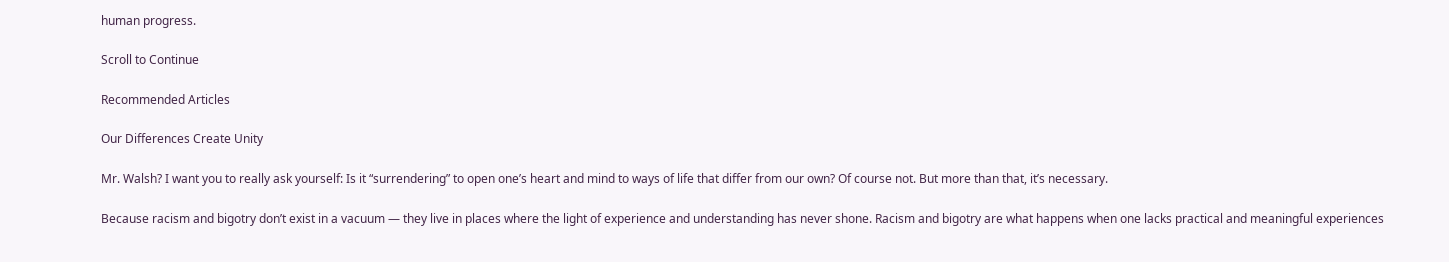human progress.

Scroll to Continue

Recommended Articles

Our Differences Create Unity

Mr. Walsh? I want you to really ask yourself: Is it “surrendering” to open one’s heart and mind to ways of life that differ from our own? Of course not. But more than that, it’s necessary.

Because racism and bigotry don’t exist in a vacuum — they live in places where the light of experience and understanding has never shone. Racism and bigotry are what happens when one lacks practical and meaningful experiences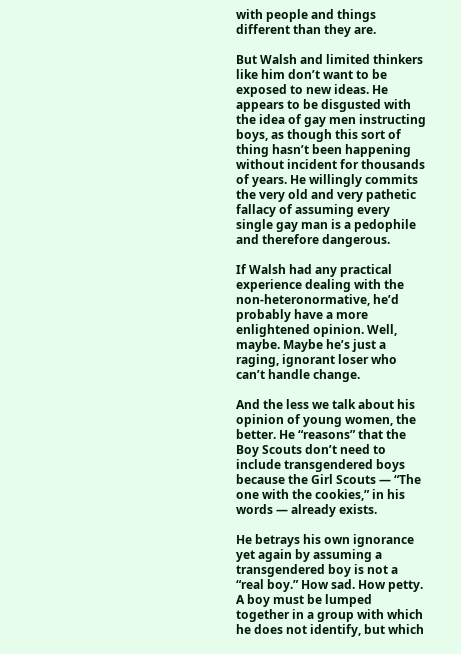with people and things different than they are.

But Walsh and limited thinkers like him don’t want to be exposed to new ideas. He appears to be disgusted with the idea of gay men instructing boys, as though this sort of thing hasn’t been happening without incident for thousands of years. He willingly commits the very old and very pathetic fallacy of assuming every single gay man is a pedophile and therefore dangerous.

If Walsh had any practical experience dealing with the non-heteronormative, he’d probably have a more enlightened opinion. Well, maybe. Maybe he’s just a raging, ignorant loser who can’t handle change.

And the less we talk about his opinion of young women, the better. He “reasons” that the Boy Scouts don’t need to include transgendered boys because the Girl Scouts — “The one with the cookies,” in his words — already exists.

He betrays his own ignorance yet again by assuming a transgendered boy is not a “real boy.” How sad. How petty. A boy must be lumped together in a group with which he does not identify, but which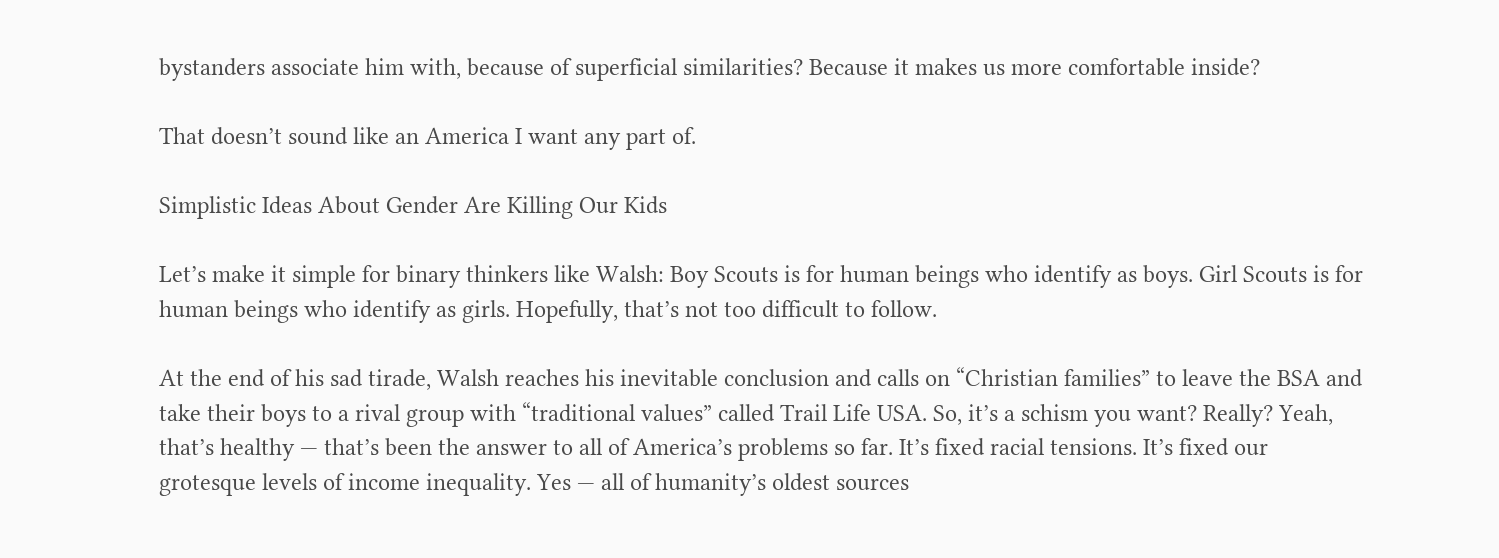bystanders associate him with, because of superficial similarities? Because it makes us more comfortable inside?

That doesn’t sound like an America I want any part of.

Simplistic Ideas About Gender Are Killing Our Kids

Let’s make it simple for binary thinkers like Walsh: Boy Scouts is for human beings who identify as boys. Girl Scouts is for human beings who identify as girls. Hopefully, that’s not too difficult to follow.

At the end of his sad tirade, Walsh reaches his inevitable conclusion and calls on “Christian families” to leave the BSA and take their boys to a rival group with “traditional values” called Trail Life USA. So, it’s a schism you want? Really? Yeah, that’s healthy — that’s been the answer to all of America’s problems so far. It’s fixed racial tensions. It’s fixed our grotesque levels of income inequality. Yes — all of humanity’s oldest sources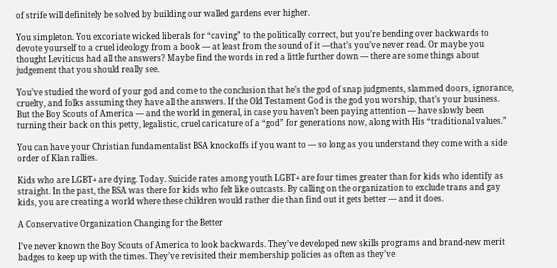of strife will definitely be solved by building our walled gardens ever higher.

You simpleton. You excoriate wicked liberals for “caving” to the politically correct, but you’re bending over backwards to devote yourself to a cruel ideology from a book — at least from the sound of it —that’s you’ve never read. Or maybe you thought Leviticus had all the answers? Maybe find the words in red a little further down — there are some things about judgement that you should really see.

You’ve studied the word of your god and come to the conclusion that he’s the god of snap judgments, slammed doors, ignorance, cruelty, and folks assuming they have all the answers. If the Old Testament God is the god you worship, that’s your business. But the Boy Scouts of America — and the world in general, in case you haven’t been paying attention — have slowly been turning their back on this petty, legalistic, cruel caricature of a “god” for generations now, along with His “traditional values.”

You can have your Christian fundamentalist BSA knockoffs if you want to — so long as you understand they come with a side order of Klan rallies.

Kids who are LGBT+ are dying. Today. Suicide rates among youth LGBT+ are four times greater than for kids who identify as straight. In the past, the BSA was there for kids who felt like outcasts. By calling on the organization to exclude trans and gay kids, you are creating a world where these children would rather die than find out it gets better — and it does.

A Conservative Organization Changing for the Better

I’ve never known the Boy Scouts of America to look backwards. They’ve developed new skills programs and brand-new merit badges to keep up with the times. They’ve revisited their membership policies as often as they’ve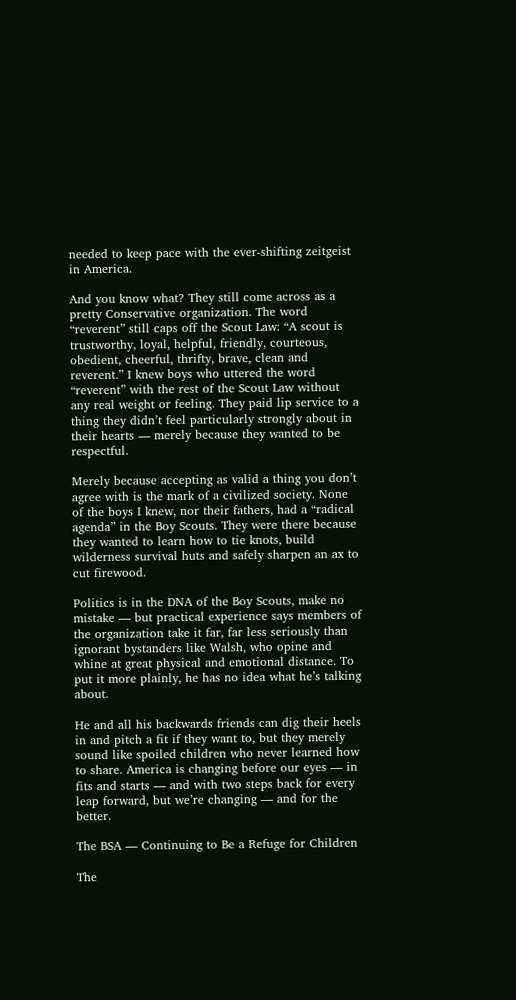needed to keep pace with the ever-shifting zeitgeist in America.

And you know what? They still come across as a pretty Conservative organization. The word “reverent” still caps off the Scout Law: “A scout is trustworthy, loyal, helpful, friendly, courteous, obedient, cheerful, thrifty, brave, clean and reverent.” I knew boys who uttered the word “reverent” with the rest of the Scout Law without any real weight or feeling. They paid lip service to a thing they didn’t feel particularly strongly about in their hearts — merely because they wanted to be respectful.

Merely because accepting as valid a thing you don’t agree with is the mark of a civilized society. None of the boys I knew, nor their fathers, had a “radical agenda” in the Boy Scouts. They were there because they wanted to learn how to tie knots, build wilderness survival huts and safely sharpen an ax to cut firewood.

Politics is in the DNA of the Boy Scouts, make no mistake — but practical experience says members of the organization take it far, far less seriously than ignorant bystanders like Walsh, who opine and whine at great physical and emotional distance. To put it more plainly, he has no idea what he’s talking about.

He and all his backwards friends can dig their heels in and pitch a fit if they want to, but they merely sound like spoiled children who never learned how to share. America is changing before our eyes — in fits and starts — and with two steps back for every leap forward, but we’re changing — and for the better.

The BSA — Continuing to Be a Refuge for Children

The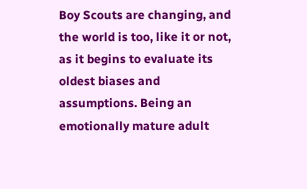Boy Scouts are changing, and the world is too, like it or not, as it begins to evaluate its oldest biases and assumptions. Being an emotionally mature adult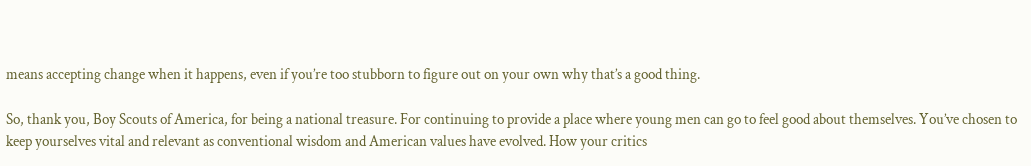means accepting change when it happens, even if you’re too stubborn to figure out on your own why that’s a good thing.

So, thank you, Boy Scouts of America, for being a national treasure. For continuing to provide a place where young men can go to feel good about themselves. You’ve chosen to keep yourselves vital and relevant as conventional wisdom and American values have evolved. How your critics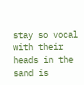stay so vocal with their heads in the sand is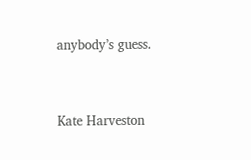anybody’s guess.


Kate Harveston